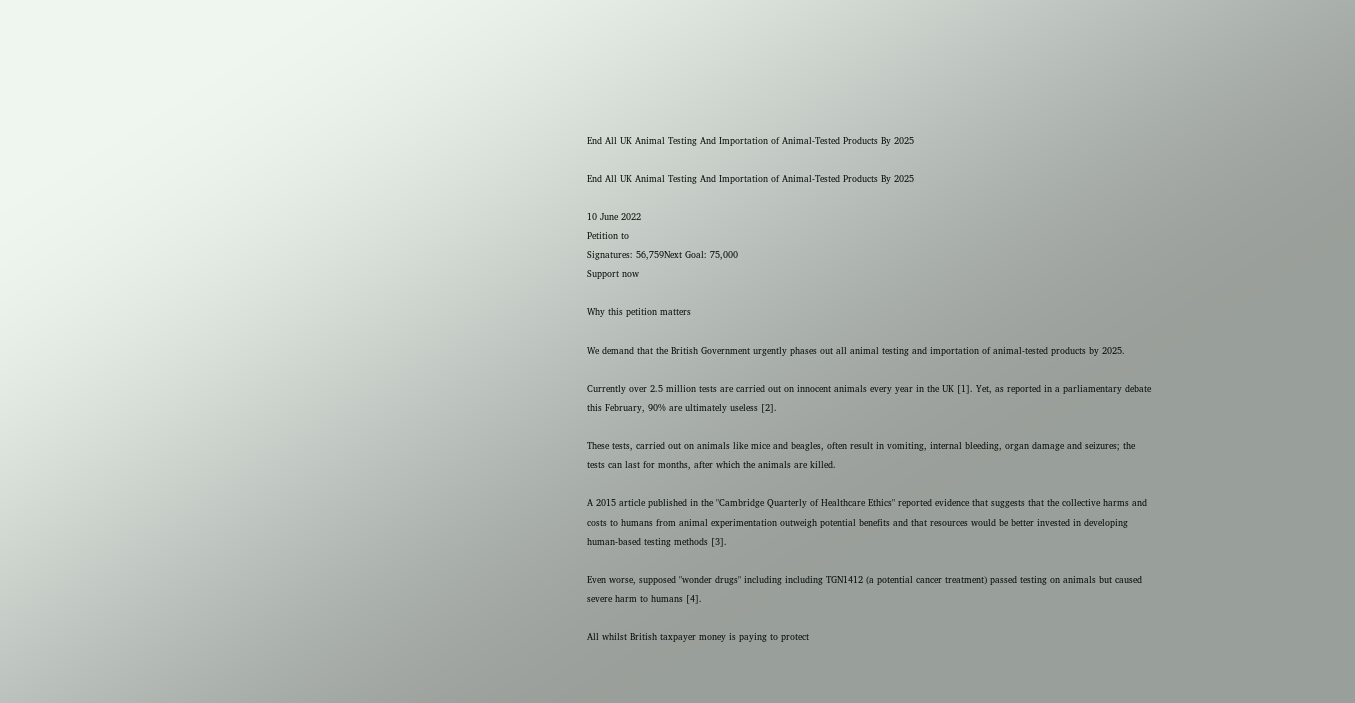End All UK Animal Testing And Importation of Animal-Tested Products By 2025

End All UK Animal Testing And Importation of Animal-Tested Products By 2025

10 June 2022
Petition to
Signatures: 56,759Next Goal: 75,000
Support now

Why this petition matters

We demand that the British Government urgently phases out all animal testing and importation of animal-tested products by 2025.

Currently over 2.5 million tests are carried out on innocent animals every year in the UK [1]. Yet, as reported in a parliamentary debate this February, 90% are ultimately useless [2].

These tests, carried out on animals like mice and beagles, often result in vomiting, internal bleeding, organ damage and seizures; the tests can last for months, after which the animals are killed.

A 2015 article published in the "Cambridge Quarterly of Healthcare Ethics" reported evidence that suggests that the collective harms and costs to humans from animal experimentation outweigh potential benefits and that resources would be better invested in developing human-based testing methods [3].

Even worse, supposed "wonder drugs" including including TGN1412 (a potential cancer treatment) passed testing on animals but caused severe harm to humans [4].

All whilst British taxpayer money is paying to protect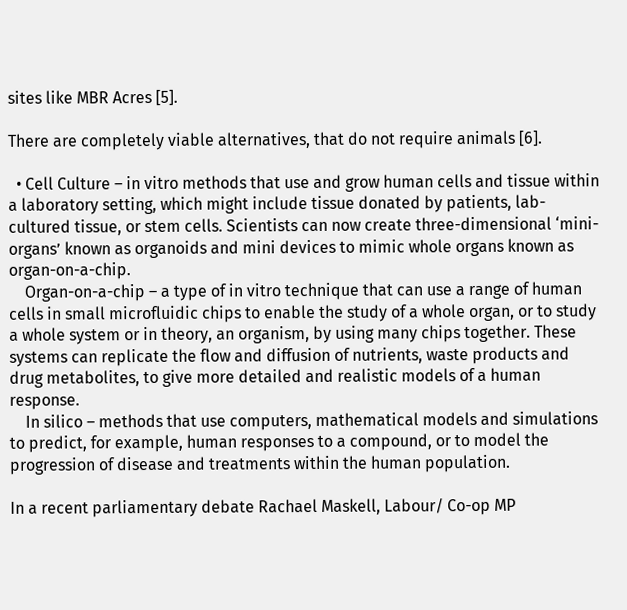sites like MBR Acres [5].

There are completely viable alternatives, that do not require animals [6].

  • Cell Culture – in vitro methods that use and grow human cells and tissue within a laboratory setting, which might include tissue donated by patients, lab-cultured tissue, or stem cells. Scientists can now create three-dimensional ‘mini-organs’ known as organoids and mini devices to mimic whole organs known as organ-on-a-chip.
    Organ-on-a-chip – a type of in vitro technique that can use a range of human cells in small microfluidic chips to enable the study of a whole organ, or to study a whole system or in theory, an organism, by using many chips together. These systems can replicate the flow and diffusion of nutrients, waste products and drug metabolites, to give more detailed and realistic models of a human response.
    In silico – methods that use computers, mathematical models and simulations to predict, for example, human responses to a compound, or to model the progression of disease and treatments within the human population.

In a recent parliamentary debate Rachael Maskell, Labour/ Co-op MP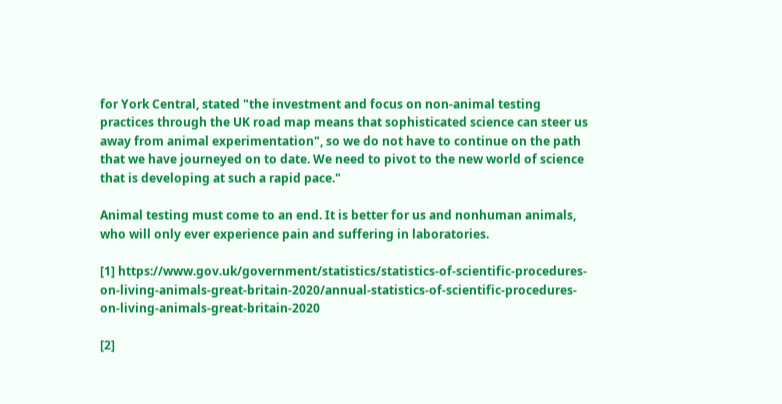for York Central, stated "the investment and focus on non-animal testing practices through the UK road map means that sophisticated science can steer us away from animal experimentation", so we do not have to continue on the path that we have journeyed on to date. We need to pivot to the new world of science that is developing at such a rapid pace."

Animal testing must come to an end. It is better for us and nonhuman animals, who will only ever experience pain and suffering in laboratories.

[1] https://www.gov.uk/government/statistics/statistics-of-scientific-procedures-on-living-animals-great-britain-2020/annual-statistics-of-scientific-procedures-on-living-animals-great-britain-2020

[2]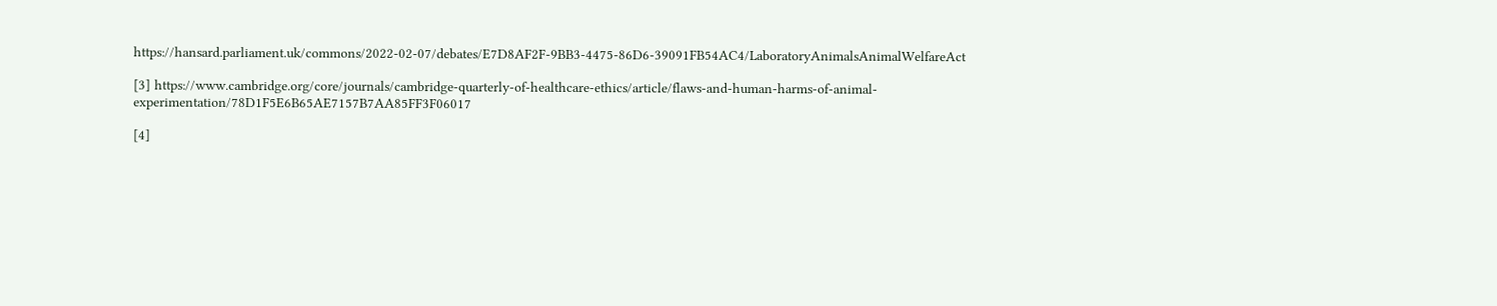https://hansard.parliament.uk/commons/2022-02-07/debates/E7D8AF2F-9BB3-4475-86D6-39091FB54AC4/LaboratoryAnimalsAnimalWelfareAct

[3] https://www.cambridge.org/core/journals/cambridge-quarterly-of-healthcare-ethics/article/flaws-and-human-harms-of-animal-experimentation/78D1F5E6B65AE7157B7AA85FF3F06017

[4]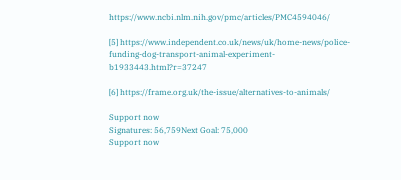https://www.ncbi.nlm.nih.gov/pmc/articles/PMC4594046/

[5] https://www.independent.co.uk/news/uk/home-news/police-funding-dog-transport-animal-experiment-b1933443.html?r=37247

[6] https://frame.org.uk/the-issue/alternatives-to-animals/

Support now
Signatures: 56,759Next Goal: 75,000
Support now